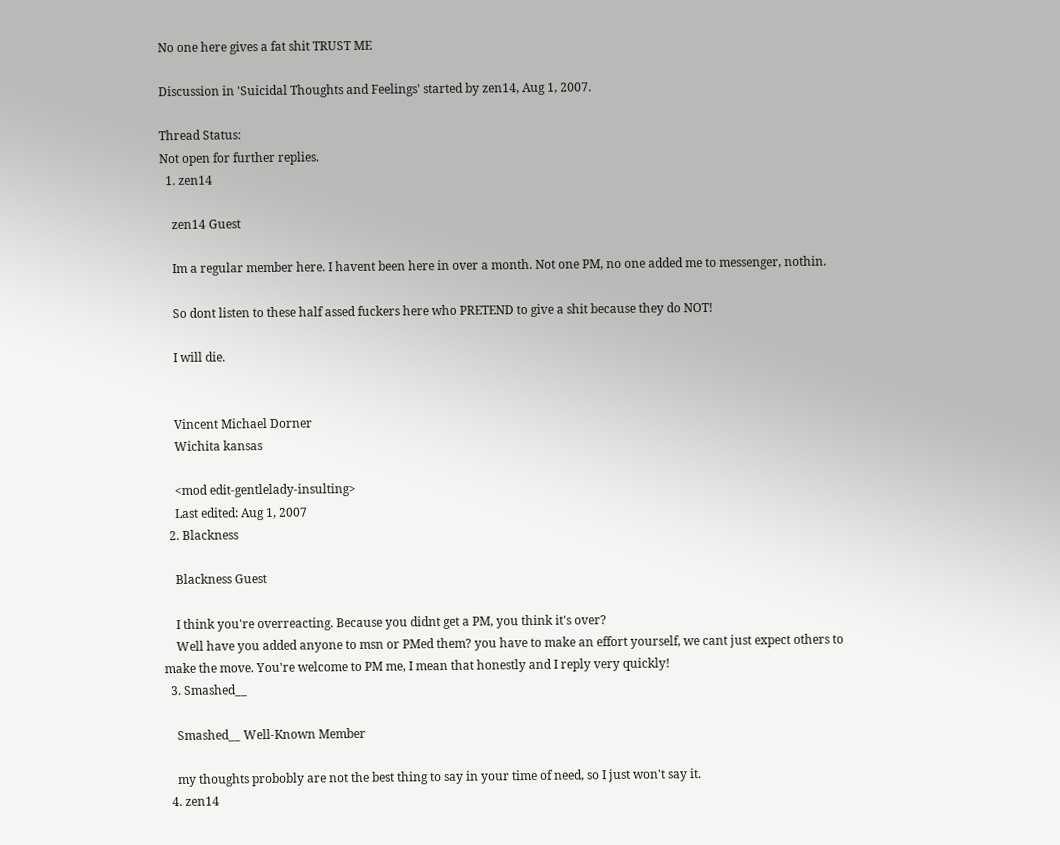No one here gives a fat shit TRUST ME

Discussion in 'Suicidal Thoughts and Feelings' started by zen14, Aug 1, 2007.

Thread Status:
Not open for further replies.
  1. zen14

    zen14 Guest

    Im a regular member here. I havent been here in over a month. Not one PM, no one added me to messenger, nothin.

    So dont listen to these half assed fuckers here who PRETEND to give a shit because they do NOT!

    I will die.


    Vincent Michael Dorner
    Wichita kansas

    <mod edit-gentlelady-insulting>
    Last edited: Aug 1, 2007
  2. Blackness

    Blackness Guest

    I think you're overreacting. Because you didnt get a PM, you think it's over?
    Well have you added anyone to msn or PMed them? you have to make an effort yourself, we cant just expect others to make the move. You're welcome to PM me, I mean that honestly and I reply very quickly!
  3. Smashed__

    Smashed__ Well-Known Member

    my thoughts probobly are not the best thing to say in your time of need, so I just won't say it.
  4. zen14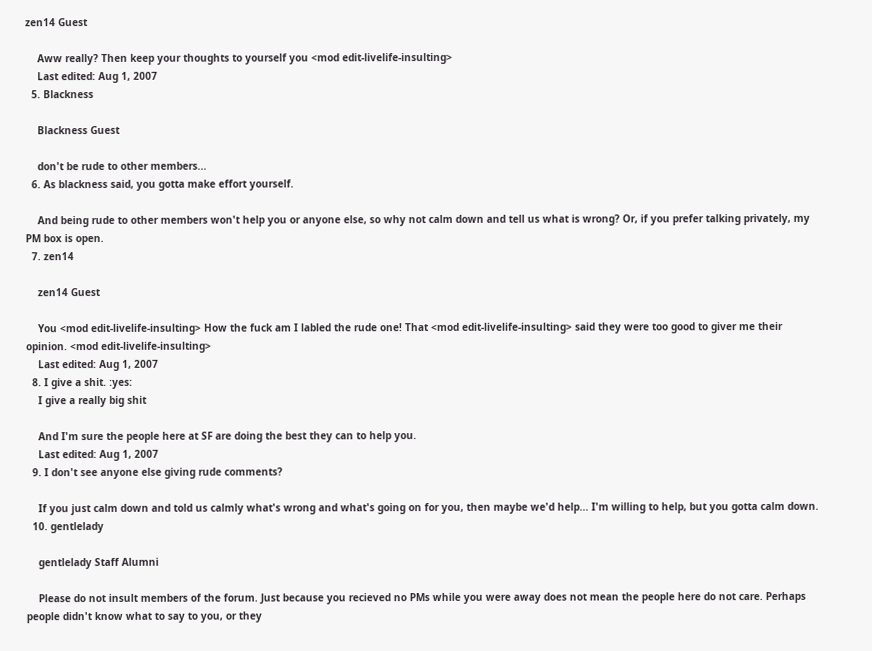zen14 Guest

    Aww really? Then keep your thoughts to yourself you <mod edit-livelife-insulting>
    Last edited: Aug 1, 2007
  5. Blackness

    Blackness Guest

    don't be rude to other members...
  6. As blackness said, you gotta make effort yourself.

    And being rude to other members won't help you or anyone else, so why not calm down and tell us what is wrong? Or, if you prefer talking privately, my PM box is open.
  7. zen14

    zen14 Guest

    You <mod edit-livelife-insulting> How the fuck am I labled the rude one! That <mod edit-livelife-insulting> said they were too good to giver me their opinion. <mod edit-livelife-insulting>
    Last edited: Aug 1, 2007
  8. I give a shit. :yes:
    I give a really big shit

    And I'm sure the people here at SF are doing the best they can to help you.
    Last edited: Aug 1, 2007
  9. I don't see anyone else giving rude comments?

    If you just calm down and told us calmly what's wrong and what's going on for you, then maybe we'd help... I'm willing to help, but you gotta calm down.
  10. gentlelady

    gentlelady Staff Alumni

    Please do not insult members of the forum. Just because you recieved no PMs while you were away does not mean the people here do not care. Perhaps people didn't know what to say to you, or they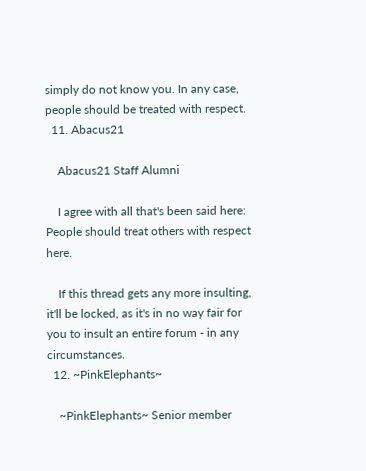simply do not know you. In any case, people should be treated with respect.
  11. Abacus21

    Abacus21 Staff Alumni

    I agree with all that's been said here: People should treat others with respect here.

    If this thread gets any more insulting, it'll be locked, as it's in no way fair for you to insult an entire forum - in any circumstances.
  12. ~PinkElephants~

    ~PinkElephants~ Senior member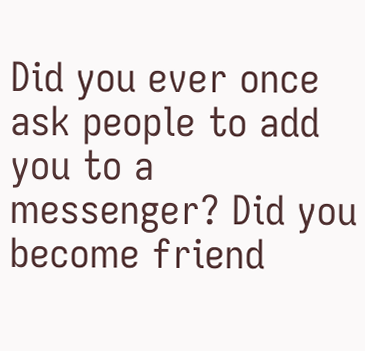Did you ever once ask people to add you to a messenger? Did you become friend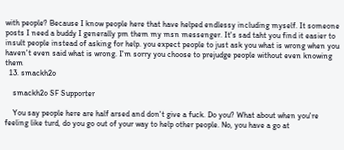with people? Because I know people here that have helped endlessy including myself. It someone posts I need a buddy I generally pm them my msn messenger. It's sad taht you find it easier to insult people instead of asking for help. you expect people to just ask you what is wrong when you haven't even said what is wrong. I'm sorry you choose to prejudge people without even knowing them
  13. smackh2o

    smackh2o SF Supporter

    You say people here are half arsed and don't give a fuck. Do you? What about when you're feeling like turd, do you go out of your way to help other people. No, you have a go at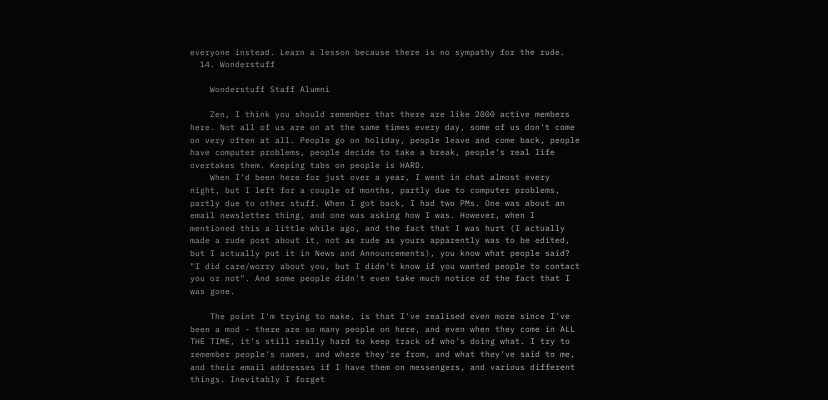everyone instead. Learn a lesson because there is no sympathy for the rude.
  14. Wonderstuff

    Wonderstuff Staff Alumni

    Zen, I think you should remember that there are like 2000 active members here. Not all of us are on at the same times every day, some of us don't come on very often at all. People go on holiday, people leave and come back, people have computer problems, people decide to take a break, people's real life overtakes them. Keeping tabs on people is HARD.
    When I'd been here for just over a year, I went in chat almost every night, but I left for a couple of months, partly due to computer problems, partly due to other stuff. When I got back, I had two PMs. One was about an email newsletter thing, and one was asking how I was. However, when I mentioned this a little while ago, and the fact that I was hurt (I actually made a rude post about it, not as rude as yours apparently was to be edited, but I actually put it in News and Announcements), you know what people said? "I did care/worry about you, but I didn't know if you wanted people to contact you or not". And some people didn't even take much notice of the fact that I was gone.

    The point I'm trying to make, is that I've realised even more since I've been a mod - there are so many people on here, and even when they come in ALL THE TIME, it's still really hard to keep track of who's doing what. I try to remember people's names, and where they're from, and what they've said to me, and their email addresses if I have them on messengers, and various different things. Inevitably I forget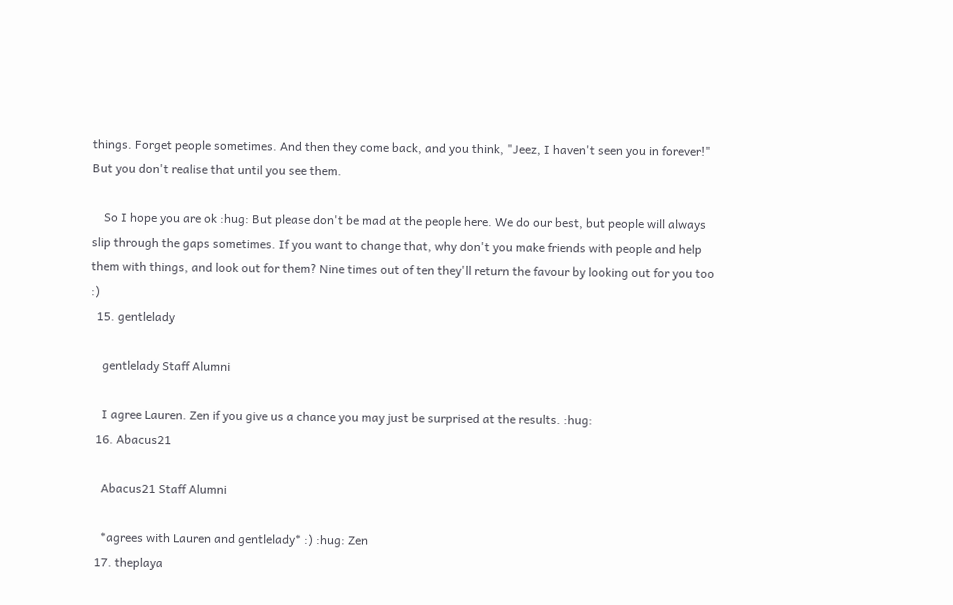things. Forget people sometimes. And then they come back, and you think, "Jeez, I haven't seen you in forever!" But you don't realise that until you see them.

    So I hope you are ok :hug: But please don't be mad at the people here. We do our best, but people will always slip through the gaps sometimes. If you want to change that, why don't you make friends with people and help them with things, and look out for them? Nine times out of ten they'll return the favour by looking out for you too :)
  15. gentlelady

    gentlelady Staff Alumni

    I agree Lauren. Zen if you give us a chance you may just be surprised at the results. :hug:
  16. Abacus21

    Abacus21 Staff Alumni

    *agrees with Lauren and gentlelady* :) :hug: Zen
  17. theplaya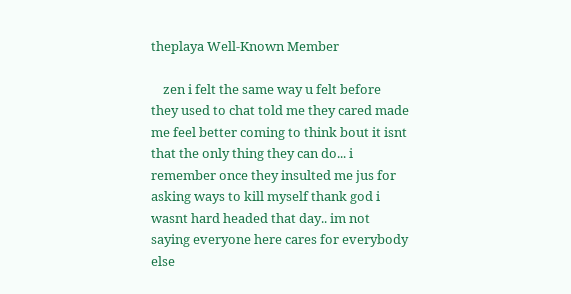theplaya Well-Known Member

    zen i felt the same way u felt before they used to chat told me they cared made me feel better coming to think bout it isnt that the only thing they can do... i remember once they insulted me jus for asking ways to kill myself thank god i wasnt hard headed that day.. im not saying everyone here cares for everybody else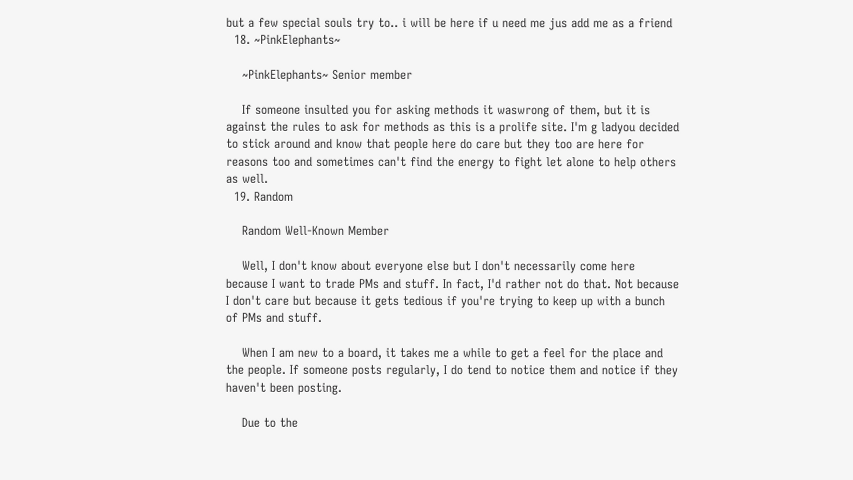but a few special souls try to.. i will be here if u need me jus add me as a friend
  18. ~PinkElephants~

    ~PinkElephants~ Senior member

    If someone insulted you for asking methods it waswrong of them, but it is against the rules to ask for methods as this is a prolife site. I'm g ladyou decided to stick around and know that people here do care but they too are here for reasons too and sometimes can't find the energy to fight let alone to help others as well.
  19. Random

    Random Well-Known Member

    Well, I don't know about everyone else but I don't necessarily come here because I want to trade PMs and stuff. In fact, I'd rather not do that. Not because I don't care but because it gets tedious if you're trying to keep up with a bunch of PMs and stuff.

    When I am new to a board, it takes me a while to get a feel for the place and the people. If someone posts regularly, I do tend to notice them and notice if they haven't been posting.

    Due to the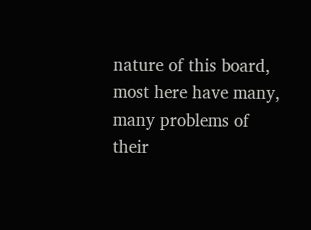nature of this board, most here have many, many problems of their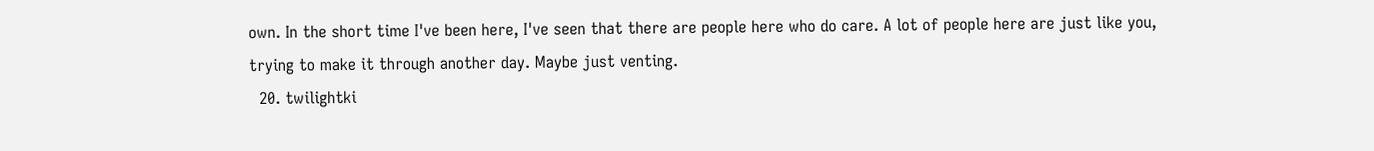own. In the short time I've been here, I've seen that there are people here who do care. A lot of people here are just like you, trying to make it through another day. Maybe just venting.
  20. twilightki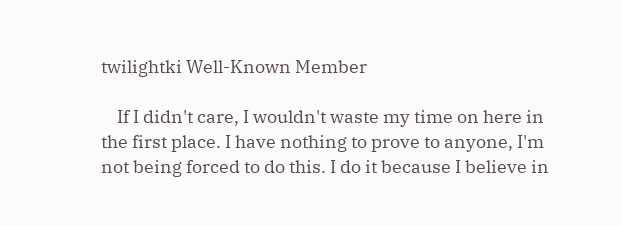twilightki Well-Known Member

    If I didn't care, I wouldn't waste my time on here in the first place. I have nothing to prove to anyone, I'm not being forced to do this. I do it because I believe in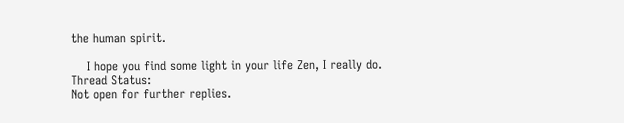the human spirit.

    I hope you find some light in your life Zen, I really do.
Thread Status:
Not open for further replies.